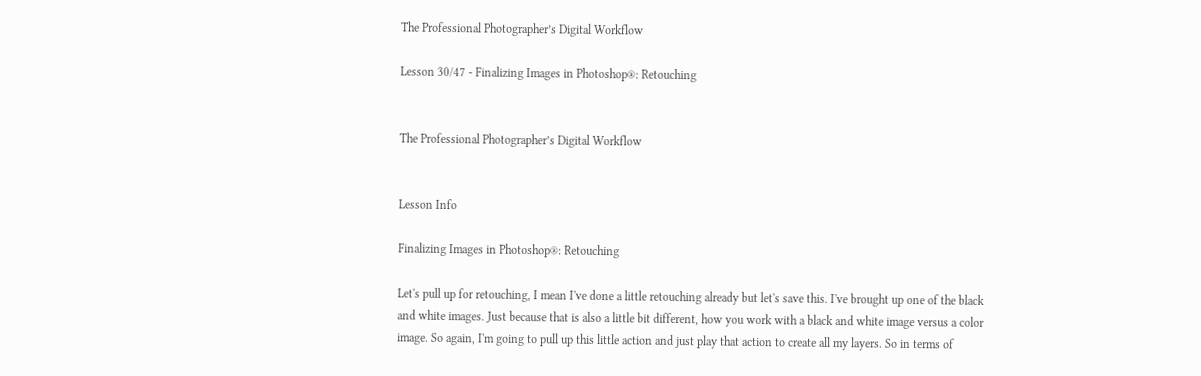The Professional Photographer’s Digital Workflow

Lesson 30/47 - Finalizing Images in Photoshop®: Retouching


The Professional Photographer’s Digital Workflow


Lesson Info

Finalizing Images in Photoshop®: Retouching

Let's pull up for retouching, I mean I've done a little retouching already but let's save this. I've brought up one of the black and white images. Just because that is also a little bit different, how you work with a black and white image versus a color image. So again, I'm going to pull up this little action and just play that action to create all my layers. So in terms of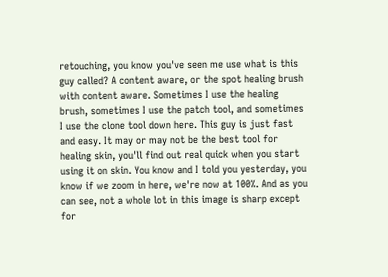retouching, you know you've seen me use what is this guy called? A content aware, or the spot healing brush with content aware. Sometimes I use the healing brush, sometimes I use the patch tool, and sometimes I use the clone tool down here. This guy is just fast and easy. It may or may not be the best tool for healing skin, you'll find out real quick when you start using it on skin. You know and I told you yesterday, you know if we zoom in here, we're now at 100%. And as you can see, not a whole lot in this image is sharp except for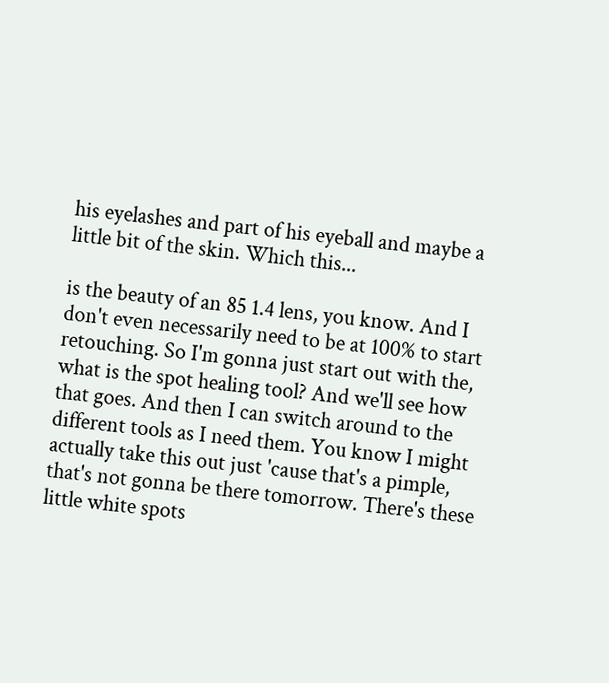his eyelashes and part of his eyeball and maybe a little bit of the skin. Which this...

is the beauty of an 85 1.4 lens, you know. And I don't even necessarily need to be at 100% to start retouching. So I'm gonna just start out with the, what is the spot healing tool? And we'll see how that goes. And then I can switch around to the different tools as I need them. You know I might actually take this out just 'cause that's a pimple, that's not gonna be there tomorrow. There's these little white spots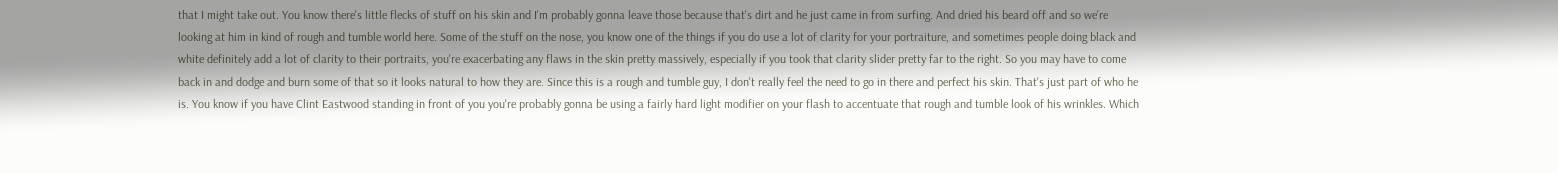that I might take out. You know there's little flecks of stuff on his skin and I'm probably gonna leave those because that's dirt and he just came in from surfing. And dried his beard off and so we're looking at him in kind of rough and tumble world here. Some of the stuff on the nose, you know one of the things if you do use a lot of clarity for your portraiture, and sometimes people doing black and white definitely add a lot of clarity to their portraits, you're exacerbating any flaws in the skin pretty massively, especially if you took that clarity slider pretty far to the right. So you may have to come back in and dodge and burn some of that so it looks natural to how they are. Since this is a rough and tumble guy, I don't really feel the need to go in there and perfect his skin. That's just part of who he is. You know if you have Clint Eastwood standing in front of you you're probably gonna be using a fairly hard light modifier on your flash to accentuate that rough and tumble look of his wrinkles. Which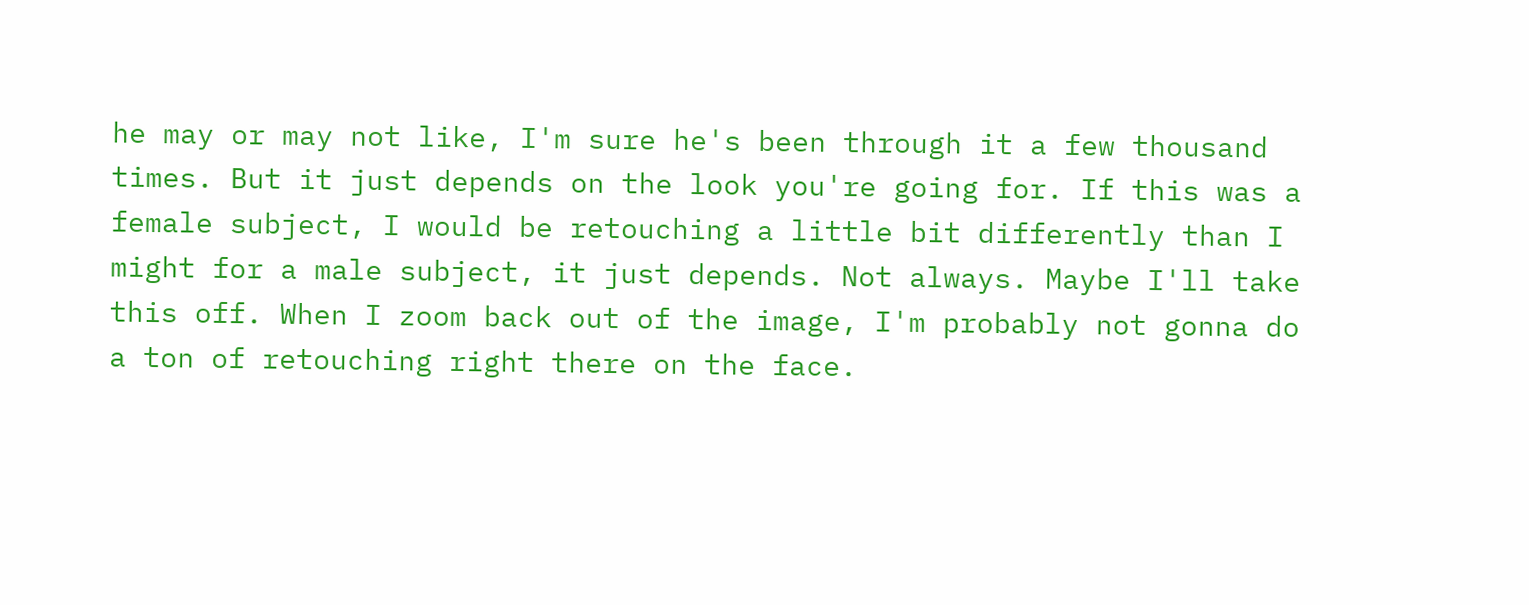he may or may not like, I'm sure he's been through it a few thousand times. But it just depends on the look you're going for. If this was a female subject, I would be retouching a little bit differently than I might for a male subject, it just depends. Not always. Maybe I'll take this off. When I zoom back out of the image, I'm probably not gonna do a ton of retouching right there on the face.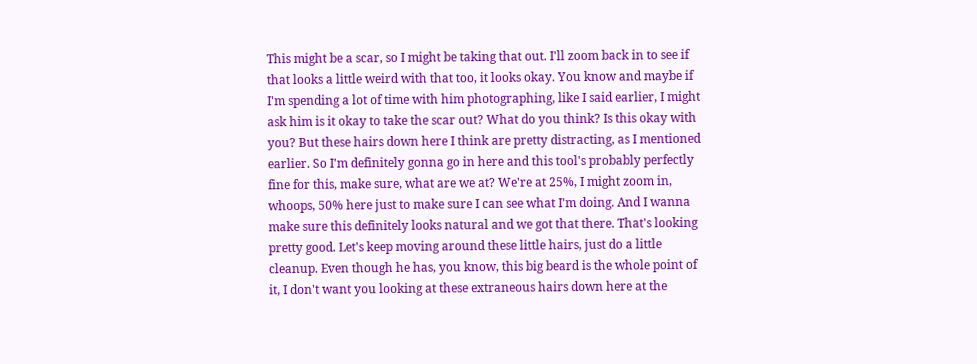This might be a scar, so I might be taking that out. I'll zoom back in to see if that looks a little weird with that too, it looks okay. You know and maybe if I'm spending a lot of time with him photographing, like I said earlier, I might ask him is it okay to take the scar out? What do you think? Is this okay with you? But these hairs down here I think are pretty distracting, as I mentioned earlier. So I'm definitely gonna go in here and this tool's probably perfectly fine for this, make sure, what are we at? We're at 25%, I might zoom in, whoops, 50% here just to make sure I can see what I'm doing. And I wanna make sure this definitely looks natural and we got that there. That's looking pretty good. Let's keep moving around these little hairs, just do a little cleanup. Even though he has, you know, this big beard is the whole point of it, I don't want you looking at these extraneous hairs down here at the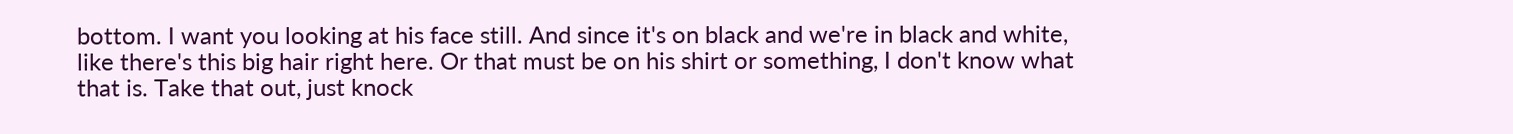bottom. I want you looking at his face still. And since it's on black and we're in black and white, like there's this big hair right here. Or that must be on his shirt or something, I don't know what that is. Take that out, just knock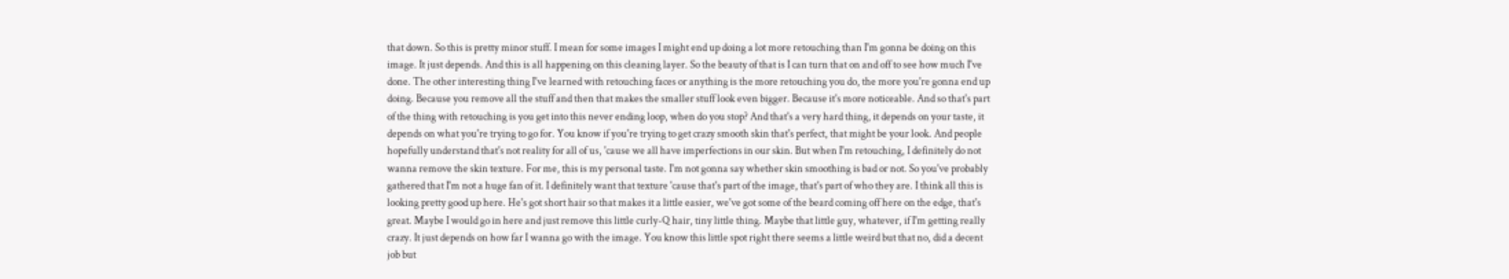that down. So this is pretty minor stuff. I mean for some images I might end up doing a lot more retouching than I'm gonna be doing on this image. It just depends. And this is all happening on this cleaning layer. So the beauty of that is I can turn that on and off to see how much I've done. The other interesting thing I've learned with retouching faces or anything is the more retouching you do, the more you're gonna end up doing. Because you remove all the stuff and then that makes the smaller stuff look even bigger. Because it's more noticeable. And so that's part of the thing with retouching is you get into this never ending loop, when do you stop? And that's a very hard thing, it depends on your taste, it depends on what you're trying to go for. You know if you're trying to get crazy smooth skin that's perfect, that might be your look. And people hopefully understand that's not reality for all of us, 'cause we all have imperfections in our skin. But when I'm retouching, I definitely do not wanna remove the skin texture. For me, this is my personal taste. I'm not gonna say whether skin smoothing is bad or not. So you've probably gathered that I'm not a huge fan of it. I definitely want that texture 'cause that's part of the image, that's part of who they are. I think all this is looking pretty good up here. He's got short hair so that makes it a little easier, we've got some of the beard coming off here on the edge, that's great. Maybe I would go in here and just remove this little curly-Q hair, tiny little thing. Maybe that little guy, whatever, if I'm getting really crazy. It just depends on how far I wanna go with the image. You know this little spot right there seems a little weird but that no, did a decent job but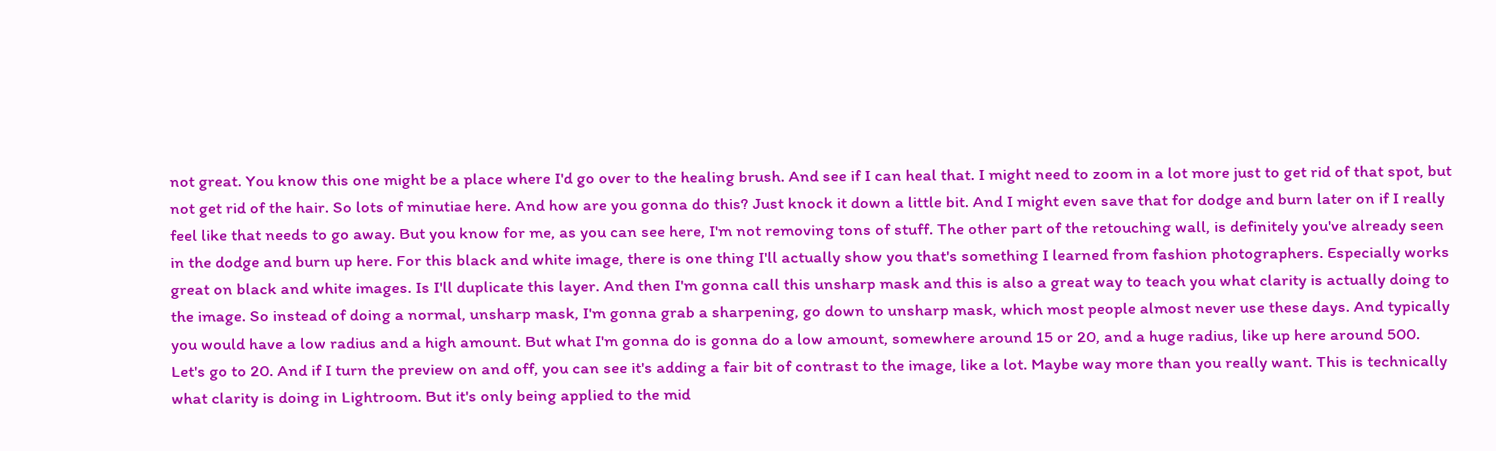not great. You know this one might be a place where I'd go over to the healing brush. And see if I can heal that. I might need to zoom in a lot more just to get rid of that spot, but not get rid of the hair. So lots of minutiae here. And how are you gonna do this? Just knock it down a little bit. And I might even save that for dodge and burn later on if I really feel like that needs to go away. But you know for me, as you can see here, I'm not removing tons of stuff. The other part of the retouching wall, is definitely you've already seen in the dodge and burn up here. For this black and white image, there is one thing I'll actually show you that's something I learned from fashion photographers. Especially works great on black and white images. Is I'll duplicate this layer. And then I'm gonna call this unsharp mask and this is also a great way to teach you what clarity is actually doing to the image. So instead of doing a normal, unsharp mask, I'm gonna grab a sharpening, go down to unsharp mask, which most people almost never use these days. And typically you would have a low radius and a high amount. But what I'm gonna do is gonna do a low amount, somewhere around 15 or 20, and a huge radius, like up here around 500. Let's go to 20. And if I turn the preview on and off, you can see it's adding a fair bit of contrast to the image, like a lot. Maybe way more than you really want. This is technically what clarity is doing in Lightroom. But it's only being applied to the mid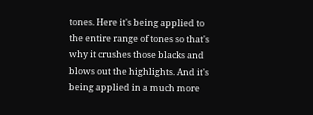tones. Here it's being applied to the entire range of tones so that's why it crushes those blacks and blows out the highlights. And it's being applied in a much more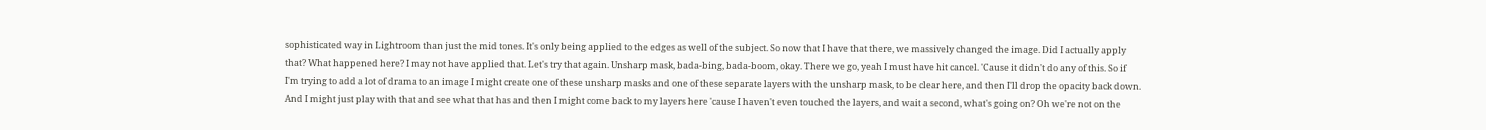sophisticated way in Lightroom than just the mid tones. It's only being applied to the edges as well of the subject. So now that I have that there, we massively changed the image. Did I actually apply that? What happened here? I may not have applied that. Let's try that again. Unsharp mask, bada-bing, bada-boom, okay. There we go, yeah I must have hit cancel. 'Cause it didn't do any of this. So if I'm trying to add a lot of drama to an image I might create one of these unsharp masks and one of these separate layers with the unsharp mask, to be clear here, and then I'll drop the opacity back down. And I might just play with that and see what that has and then I might come back to my layers here 'cause I haven't even touched the layers, and wait a second, what's going on? Oh we're not on the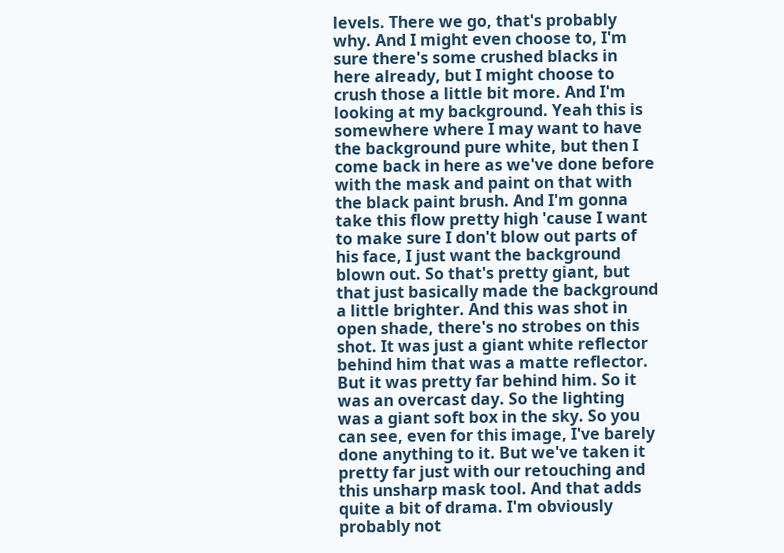levels. There we go, that's probably why. And I might even choose to, I'm sure there's some crushed blacks in here already, but I might choose to crush those a little bit more. And I'm looking at my background. Yeah this is somewhere where I may want to have the background pure white, but then I come back in here as we've done before with the mask and paint on that with the black paint brush. And I'm gonna take this flow pretty high 'cause I want to make sure I don't blow out parts of his face, I just want the background blown out. So that's pretty giant, but that just basically made the background a little brighter. And this was shot in open shade, there's no strobes on this shot. It was just a giant white reflector behind him that was a matte reflector. But it was pretty far behind him. So it was an overcast day. So the lighting was a giant soft box in the sky. So you can see, even for this image, I've barely done anything to it. But we've taken it pretty far just with our retouching and this unsharp mask tool. And that adds quite a bit of drama. I'm obviously probably not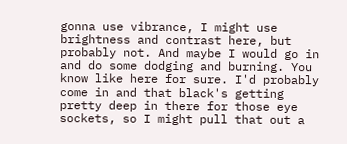gonna use vibrance, I might use brightness and contrast here, but probably not. And maybe I would go in and do some dodging and burning. You know like here for sure. I'd probably come in and that black's getting pretty deep in there for those eye sockets, so I might pull that out a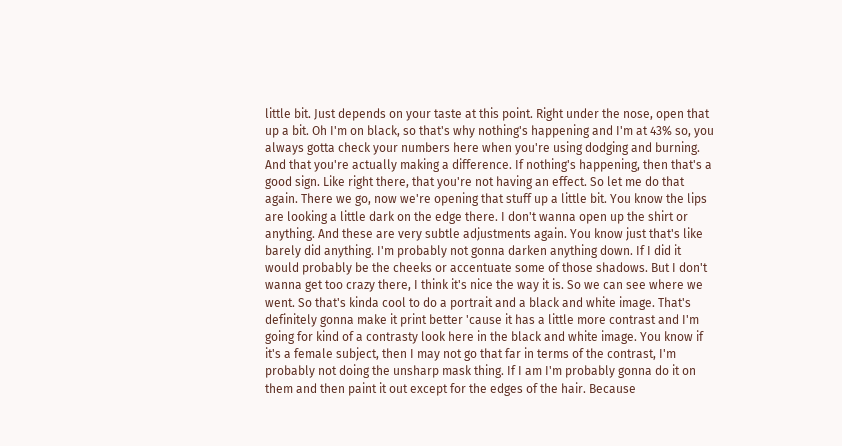little bit. Just depends on your taste at this point. Right under the nose, open that up a bit. Oh I'm on black, so that's why nothing's happening and I'm at 43% so, you always gotta check your numbers here when you're using dodging and burning. And that you're actually making a difference. If nothing's happening, then that's a good sign. Like right there, that you're not having an effect. So let me do that again. There we go, now we're opening that stuff up a little bit. You know the lips are looking a little dark on the edge there. I don't wanna open up the shirt or anything. And these are very subtle adjustments again. You know just that's like barely did anything. I'm probably not gonna darken anything down. If I did it would probably be the cheeks or accentuate some of those shadows. But I don't wanna get too crazy there, I think it's nice the way it is. So we can see where we went. So that's kinda cool to do a portrait and a black and white image. That's definitely gonna make it print better 'cause it has a little more contrast and I'm going for kind of a contrasty look here in the black and white image. You know if it's a female subject, then I may not go that far in terms of the contrast, I'm probably not doing the unsharp mask thing. If I am I'm probably gonna do it on them and then paint it out except for the edges of the hair. Because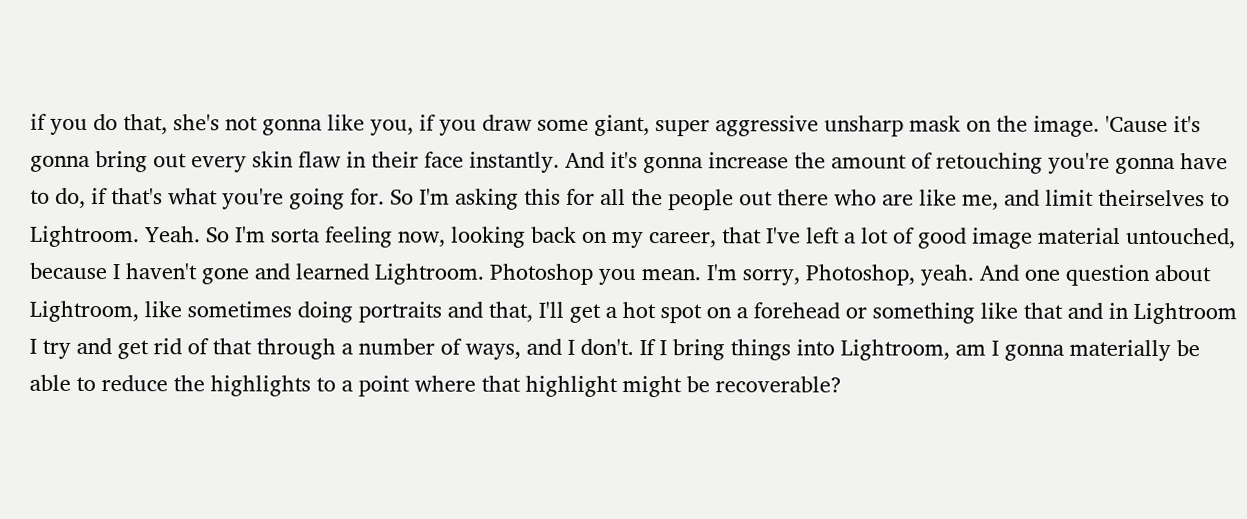if you do that, she's not gonna like you, if you draw some giant, super aggressive unsharp mask on the image. 'Cause it's gonna bring out every skin flaw in their face instantly. And it's gonna increase the amount of retouching you're gonna have to do, if that's what you're going for. So I'm asking this for all the people out there who are like me, and limit theirselves to Lightroom. Yeah. So I'm sorta feeling now, looking back on my career, that I've left a lot of good image material untouched, because I haven't gone and learned Lightroom. Photoshop you mean. I'm sorry, Photoshop, yeah. And one question about Lightroom, like sometimes doing portraits and that, I'll get a hot spot on a forehead or something like that and in Lightroom I try and get rid of that through a number of ways, and I don't. If I bring things into Lightroom, am I gonna materially be able to reduce the highlights to a point where that highlight might be recoverable?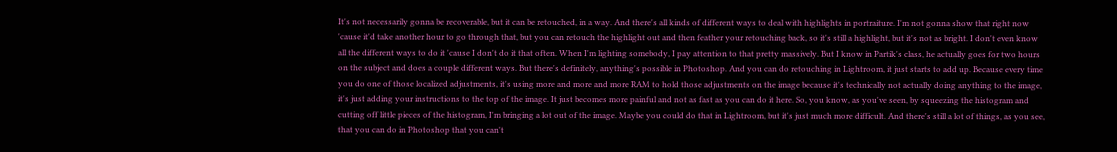It's not necessarily gonna be recoverable, but it can be retouched, in a way. And there's all kinds of different ways to deal with highlights in portraiture. I'm not gonna show that right now 'cause it'd take another hour to go through that, but you can retouch the highlight out and then feather your retouching back, so it's still a highlight, but it's not as bright. I don't even know all the different ways to do it 'cause I don't do it that often. When I'm lighting somebody, I pay attention to that pretty massively. But I know in Partik's class, he actually goes for two hours on the subject and does a couple different ways. But there's definitely, anything's possible in Photoshop. And you can do retouching in Lightroom, it just starts to add up. Because every time you do one of those localized adjustments, it's using more and more and more RAM to hold those adjustments on the image because it's technically not actually doing anything to the image, it's just adding your instructions to the top of the image. It just becomes more painful and not as fast as you can do it here. So, you know, as you've seen, by squeezing the histogram and cutting off little pieces of the histogram, I'm bringing a lot out of the image. Maybe you could do that in Lightroom, but it's just much more difficult. And there's still a lot of things, as you see, that you can do in Photoshop that you can't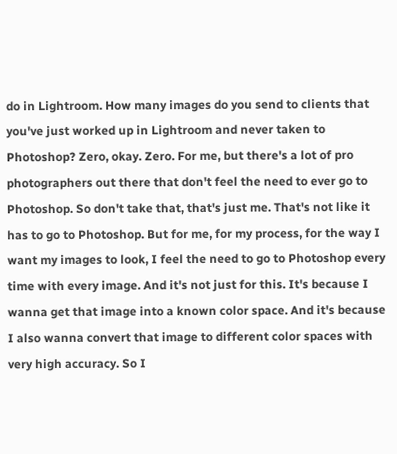do in Lightroom. How many images do you send to clients that you've just worked up in Lightroom and never taken to Photoshop? Zero, okay. Zero. For me, but there's a lot of pro photographers out there that don't feel the need to ever go to Photoshop. So don't take that, that's just me. That's not like it has to go to Photoshop. But for me, for my process, for the way I want my images to look, I feel the need to go to Photoshop every time with every image. And it's not just for this. It's because I wanna get that image into a known color space. And it's because I also wanna convert that image to different color spaces with very high accuracy. So I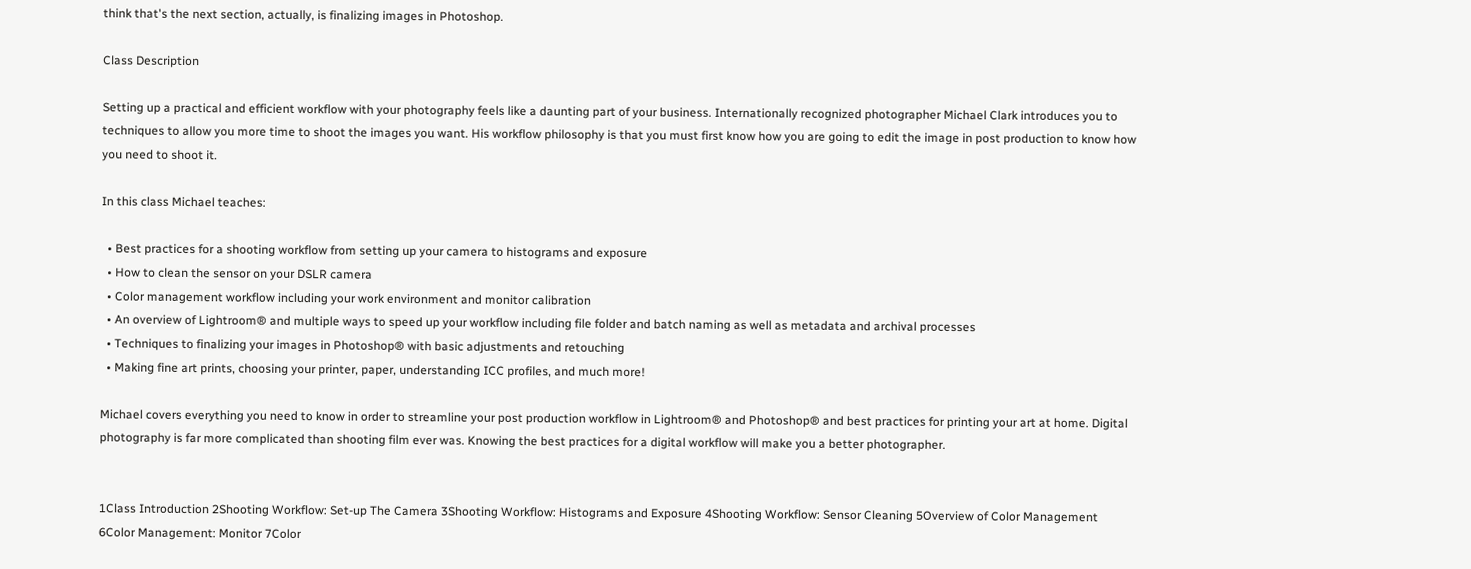think that's the next section, actually, is finalizing images in Photoshop.

Class Description

Setting up a practical and efficient workflow with your photography feels like a daunting part of your business. Internationally recognized photographer Michael Clark introduces you to techniques to allow you more time to shoot the images you want. His workflow philosophy is that you must first know how you are going to edit the image in post production to know how you need to shoot it.

In this class Michael teaches:

  • Best practices for a shooting workflow from setting up your camera to histograms and exposure
  • How to clean the sensor on your DSLR camera
  • Color management workflow including your work environment and monitor calibration
  • An overview of Lightroom® and multiple ways to speed up your workflow including file folder and batch naming as well as metadata and archival processes
  • Techniques to finalizing your images in Photoshop® with basic adjustments and retouching
  • Making fine art prints, choosing your printer, paper, understanding ICC profiles, and much more!

Michael covers everything you need to know in order to streamline your post production workflow in Lightroom® and Photoshop® and best practices for printing your art at home. Digital photography is far more complicated than shooting film ever was. Knowing the best practices for a digital workflow will make you a better photographer.


1Class Introduction 2Shooting Workflow: Set-up The Camera 3Shooting Workflow: Histograms and Exposure 4Shooting Workflow: Sensor Cleaning 5Overview of Color Management 6Color Management: Monitor 7Color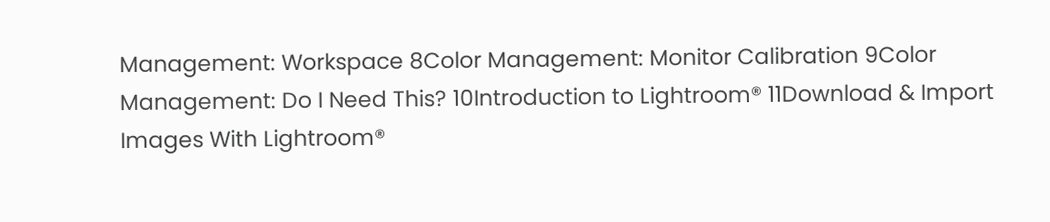Management: Workspace 8Color Management: Monitor Calibration 9Color Management: Do I Need This? 10Introduction to Lightroom® 11Download & Import Images With Lightroom®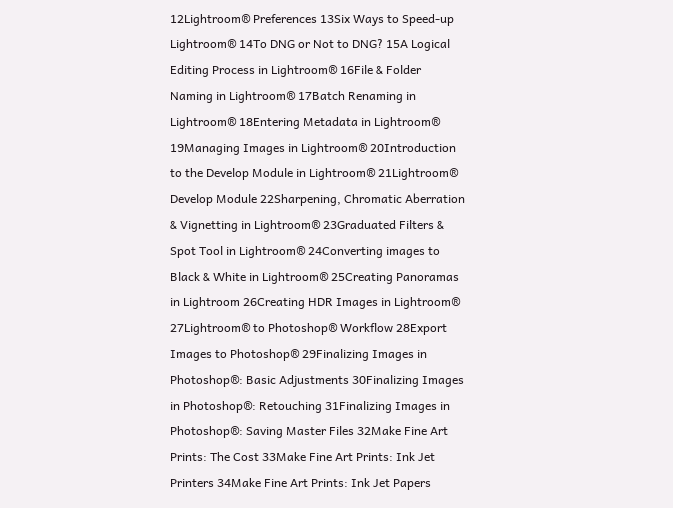12Lightroom® Preferences 13Six Ways to Speed-up Lightroom® 14To DNG or Not to DNG? 15A Logical Editing Process in Lightroom® 16File & Folder Naming in Lightroom® 17Batch Renaming in Lightroom® 18Entering Metadata in Lightroom® 19Managing Images in Lightroom® 20Introduction to the Develop Module in Lightroom® 21Lightroom® Develop Module 22Sharpening, Chromatic Aberration & Vignetting in Lightroom® 23Graduated Filters & Spot Tool in Lightroom® 24Converting images to Black & White in Lightroom® 25Creating Panoramas in Lightroom 26Creating HDR Images in Lightroom® 27Lightroom® to Photoshop® Workflow 28Export Images to Photoshop® 29Finalizing Images in Photoshop®: Basic Adjustments 30Finalizing Images in Photoshop®: Retouching 31Finalizing Images in Photoshop®: Saving Master Files 32Make Fine Art Prints: The Cost 33Make Fine Art Prints: Ink Jet Printers 34Make Fine Art Prints: Ink Jet Papers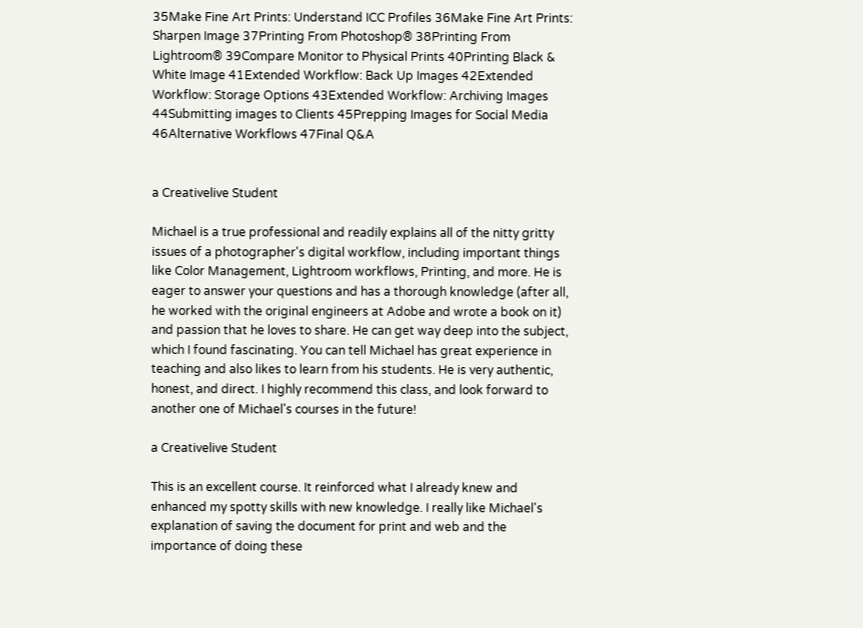35Make Fine Art Prints: Understand ICC Profiles 36Make Fine Art Prints: Sharpen Image 37Printing From Photoshop® 38Printing From Lightroom® 39Compare Monitor to Physical Prints 40Printing Black & White Image 41Extended Workflow: Back Up Images 42Extended Workflow: Storage Options 43Extended Workflow: Archiving Images 44Submitting images to Clients 45Prepping Images for Social Media 46Alternative Workflows 47Final Q&A


a Creativelive Student

Michael is a true professional and readily explains all of the nitty gritty issues of a photographer's digital workflow, including important things like Color Management, Lightroom workflows, Printing, and more. He is eager to answer your questions and has a thorough knowledge (after all, he worked with the original engineers at Adobe and wrote a book on it) and passion that he loves to share. He can get way deep into the subject, which I found fascinating. You can tell Michael has great experience in teaching and also likes to learn from his students. He is very authentic, honest, and direct. I highly recommend this class, and look forward to another one of Michael's courses in the future!

a Creativelive Student

This is an excellent course. It reinforced what I already knew and enhanced my spotty skills with new knowledge. I really like Michael's explanation of saving the document for print and web and the importance of doing these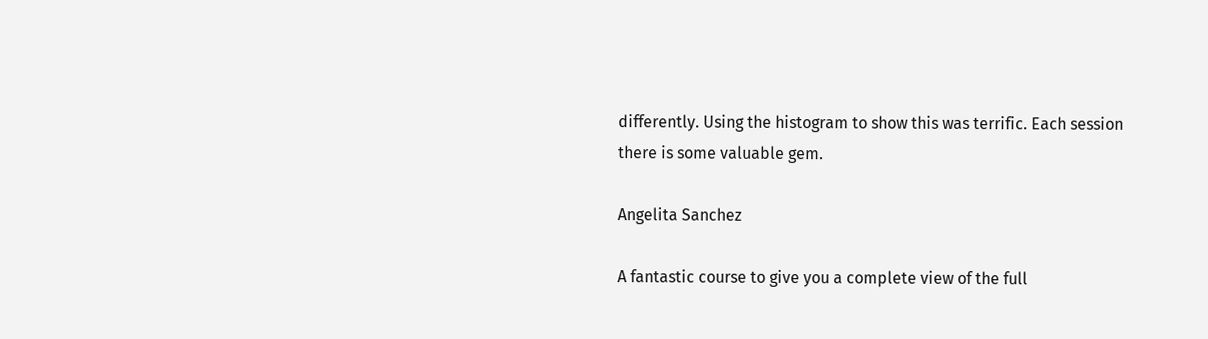differently. Using the histogram to show this was terrific. Each session there is some valuable gem.

Angelita Sanchez

A fantastic course to give you a complete view of the full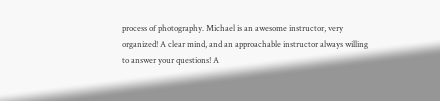process of photography. Michael is an awesome instructor, very organized! A clear mind, and an approachable instructor always willing to answer your questions! A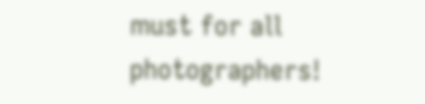must for all photographers!